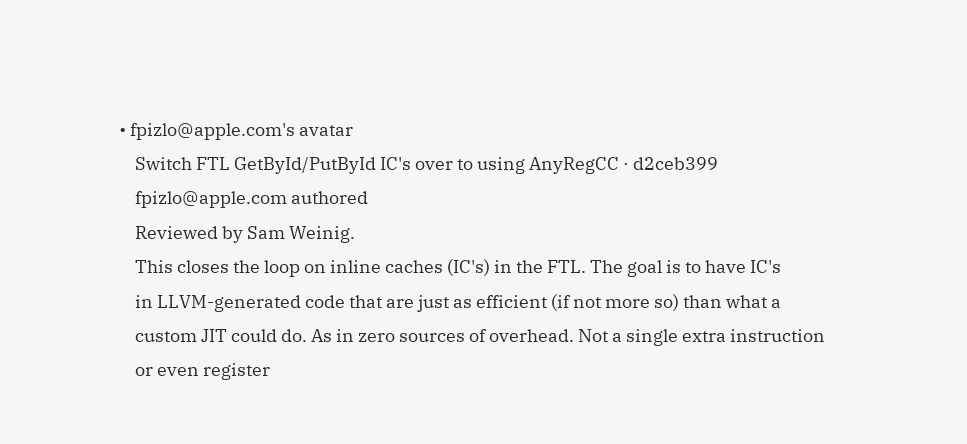• fpizlo@apple.com's avatar
    Switch FTL GetById/PutById IC's over to using AnyRegCC · d2ceb399
    fpizlo@apple.com authored
    Reviewed by Sam Weinig.
    This closes the loop on inline caches (IC's) in the FTL. The goal is to have IC's
    in LLVM-generated code that are just as efficient (if not more so) than what a
    custom JIT could do. As in zero sources of overhead. Not a single extra instruction
    or even register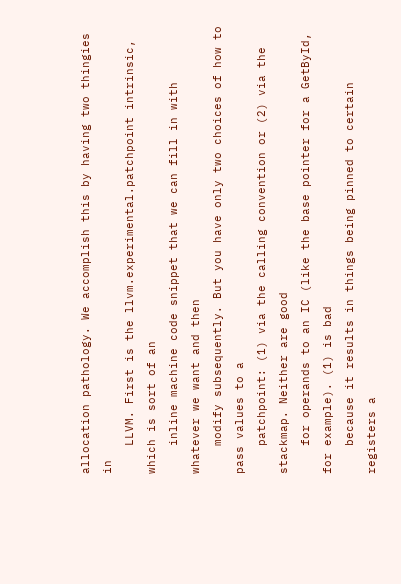allocation pathology. We accomplish this by having two thingies in
    LLVM. First is the llvm.experimental.patchpoint intrinsic, which is sort of an
    inline machine code snippet that we can fill in with whatever we want and then
    modify subsequently. But you have only two choices of how to pass values to a
    patchpoint: (1) via the calling convention or (2) via the stackmap. Neither are good
    for operands to an IC (like the base pointer for a GetById, for example). (1) is bad
    because it results in things being pinned to certain registers a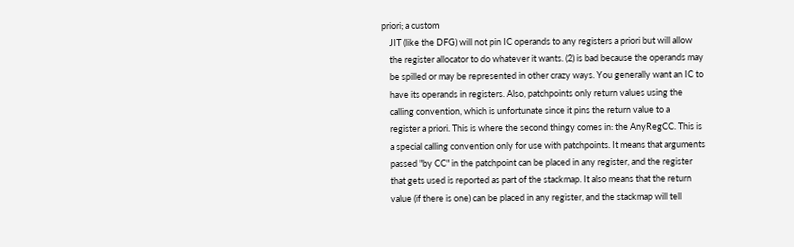priori; a custom
    JIT (like the DFG) will not pin IC operands to any registers a priori but will allow
    the register allocator to do whatever it wants. (2) is bad because the operands may
    be spilled or may be represented in other crazy ways. You generally want an IC to
    have its operands in registers. Also, patchpoints only return values using the
    calling convention, which is unfortunate since it pins the return value to a
    register a priori. This is where the second thingy comes in: the AnyRegCC. This is
    a special calling convention only for use with patchpoints. It means that arguments
    passed "by CC" in the patchpoint can be placed in any register, and the register
    that gets used is reported as part of the stackmap. It also means that the return
    value (if there is one) can be placed in any register, and the stackmap will tell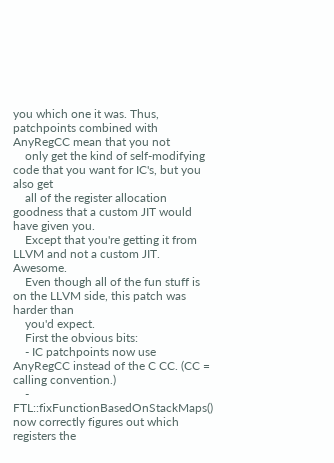you which one it was. Thus, patchpoints combined with AnyRegCC mean that you not
    only get the kind of self-modifying code that you want for IC's, but you also get
    all of the register allocation goodness that a custom JIT would have given you.
    Except that you're getting it from LLVM and not a custom JIT. Awesome.
    Even though all of the fun stuff is on the LLVM side, this patch was harder than
    you'd expect.
    First the obvious bits:
    - IC patchpoints now use AnyRegCC instead of the C CC. (CC = calling convention.)
    - FTL::fixFunctionBasedOnStackMaps() now correctly figures out which registers the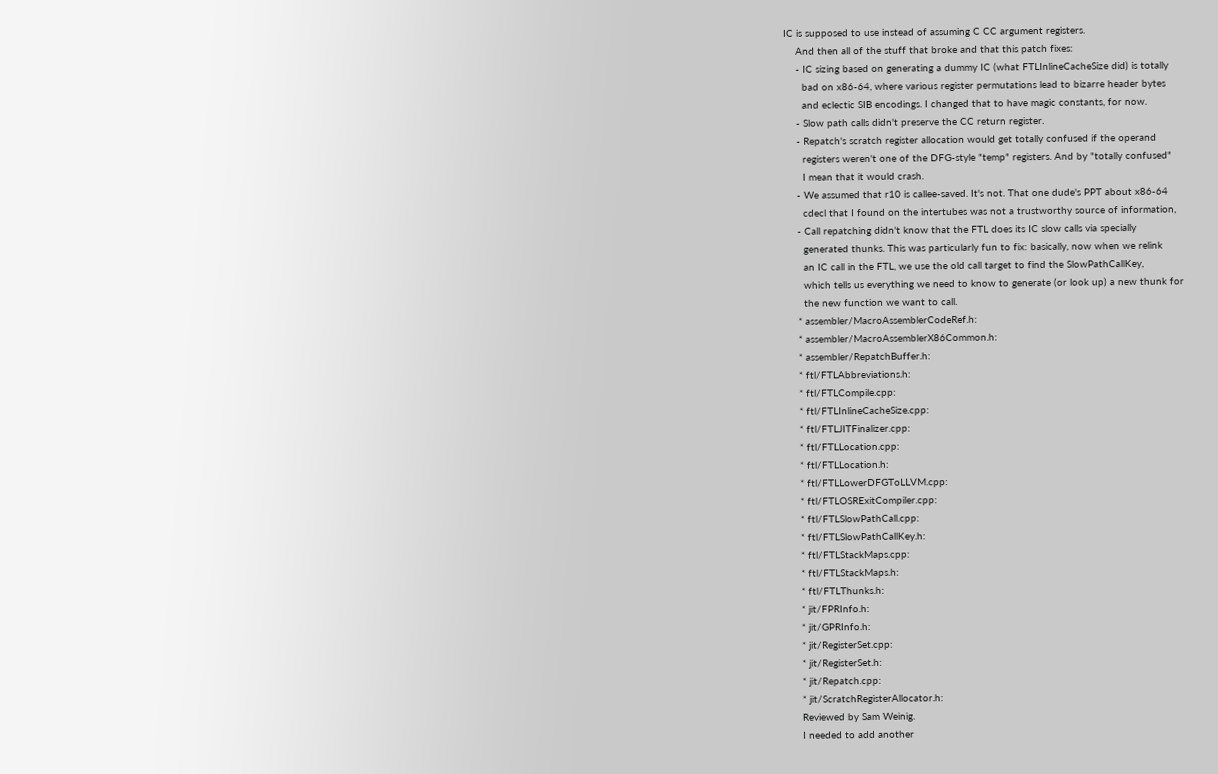IC is supposed to use instead of assuming C CC argument registers.
    And then all of the stuff that broke and that this patch fixes:
    - IC sizing based on generating a dummy IC (what FTLInlineCacheSize did) is totally
      bad on x86-64, where various register permutations lead to bizarre header bytes
      and eclectic SIB encodings. I changed that to have magic constants, for now.
    - Slow path calls didn't preserve the CC return register.
    - Repatch's scratch register allocation would get totally confused if the operand
      registers weren't one of the DFG-style "temp" registers. And by "totally confused"
      I mean that it would crash.
    - We assumed that r10 is callee-saved. It's not. That one dude's PPT about x86-64
      cdecl that I found on the intertubes was not a trustworthy source of information,
    - Call repatching didn't know that the FTL does its IC slow calls via specially
      generated thunks. This was particularly fun to fix: basically, now when we relink
      an IC call in the FTL, we use the old call target to find the SlowPathCallKey,
      which tells us everything we need to know to generate (or look up) a new thunk for
      the new function we want to call.
    * assembler/MacroAssemblerCodeRef.h:
    * assembler/MacroAssemblerX86Common.h:
    * assembler/RepatchBuffer.h:
    * ftl/FTLAbbreviations.h:
    * ftl/FTLCompile.cpp:
    * ftl/FTLInlineCacheSize.cpp:
    * ftl/FTLJITFinalizer.cpp:
    * ftl/FTLLocation.cpp:
    * ftl/FTLLocation.h:
    * ftl/FTLLowerDFGToLLVM.cpp:
    * ftl/FTLOSRExitCompiler.cpp:
    * ftl/FTLSlowPathCall.cpp:
    * ftl/FTLSlowPathCallKey.h:
    * ftl/FTLStackMaps.cpp:
    * ftl/FTLStackMaps.h:
    * ftl/FTLThunks.h:
    * jit/FPRInfo.h:
    * jit/GPRInfo.h:
    * jit/RegisterSet.cpp:
    * jit/RegisterSet.h:
    * jit/Repatch.cpp:
    * jit/ScratchRegisterAllocator.h:
    Reviewed by Sam Weinig.
    I needed to add another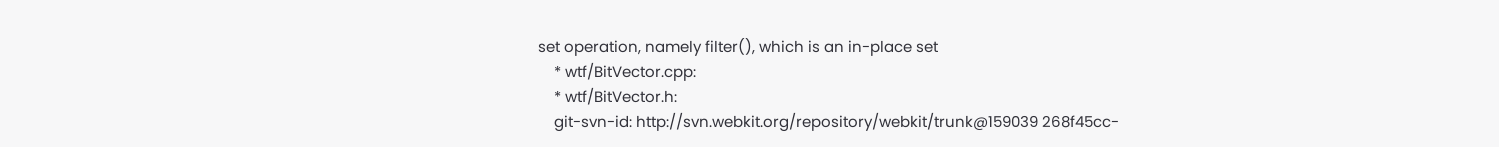set operation, namely filter(), which is an in-place set
    * wtf/BitVector.cpp:
    * wtf/BitVector.h:
    git-svn-id: http://svn.webkit.org/repository/webkit/trunk@159039 268f45cc-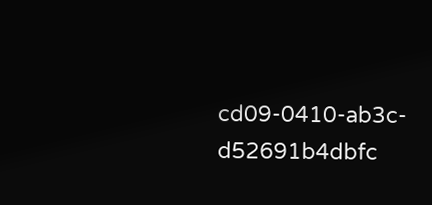cd09-0410-ab3c-d52691b4dbfc